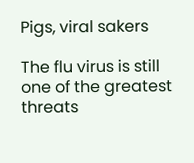Pigs, viral sakers

The flu virus is still one of the greatest threats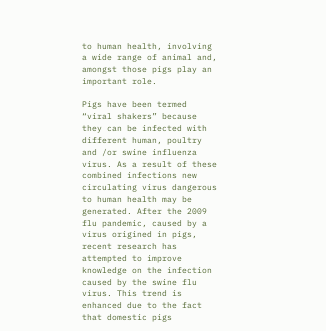to human health, involving a wide range of animal and, amongst those pigs play an important role.

Pigs have been termed “viral shakers” because they can be infected with different human, poultry and /or swine influenza virus. As a result of these combined infections new circulating virus dangerous to human health may be generated. After the 2009 flu pandemic, caused by a virus origined in pigs, recent research has attempted to improve knowledge on the infection caused by the swine flu virus. This trend is enhanced due to the fact that domestic pigs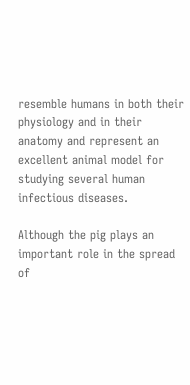resemble humans in both their physiology and in their anatomy and represent an excellent animal model for studying several human infectious diseases.

Although the pig plays an important role in the spread of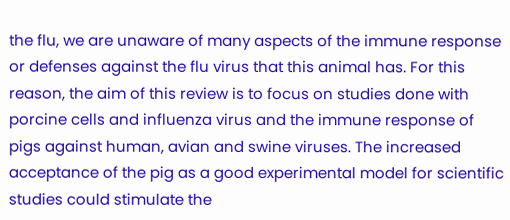the flu, we are unaware of many aspects of the immune response or defenses against the flu virus that this animal has. For this reason, the aim of this review is to focus on studies done with porcine cells and influenza virus and the immune response of pigs against human, avian and swine viruses. The increased acceptance of the pig as a good experimental model for scientific studies could stimulate the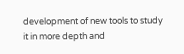development of new tools to study it in more depth and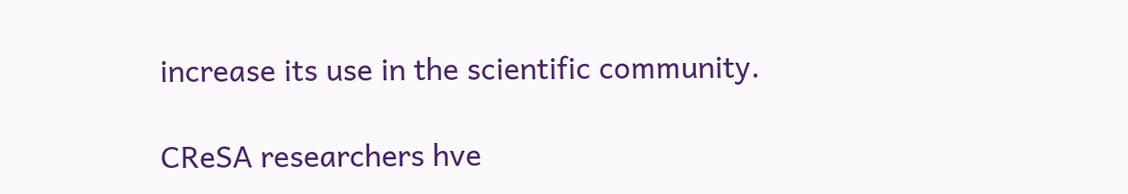increase its use in the scientific community.

CReSA researchers hve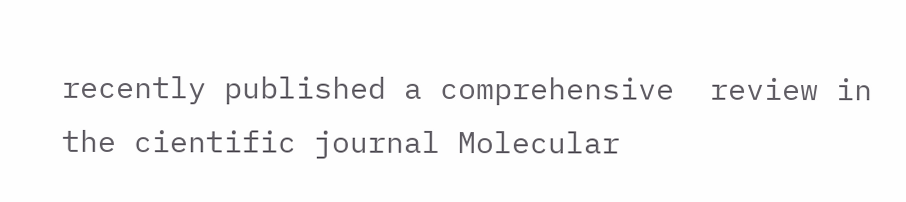recently published a comprehensive  review in the cientific journal Molecular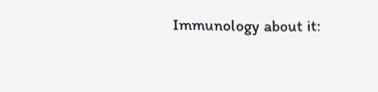Immunology about it: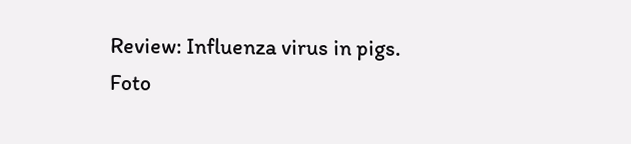Review: Influenza virus in pigs.
Foto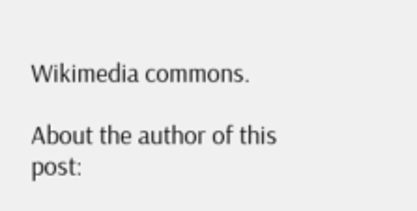Wikimedia commons.

About the author of this post: